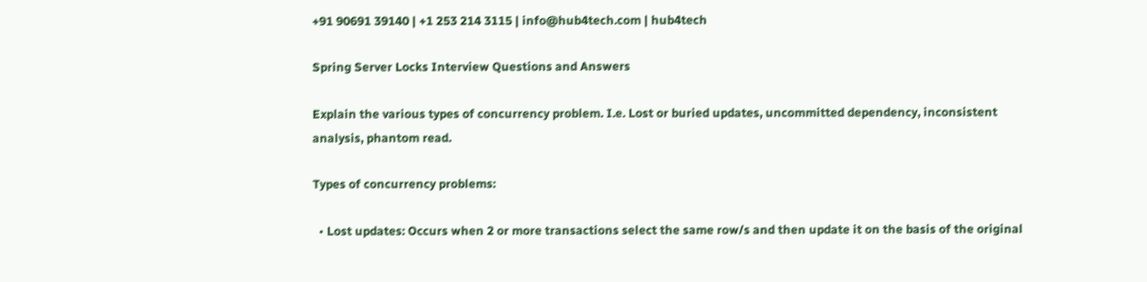+91 90691 39140 | +1 253 214 3115 | info@hub4tech.com | hub4tech

Spring Server Locks Interview Questions and Answers

Explain the various types of concurrency problem. I.e. Lost or buried updates, uncommitted dependency, inconsistent analysis, phantom read.

Types of concurrency problems:

  • Lost updates: Occurs when 2 or more transactions select the same row/s and then update it on the basis of the original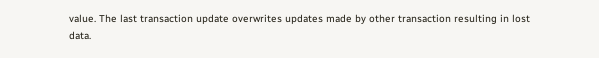value. The last transaction update overwrites updates made by other transaction resulting in lost data.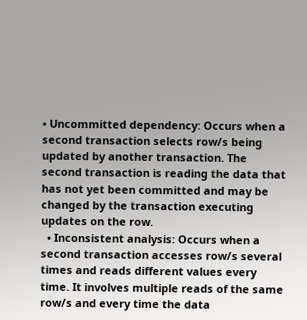• Uncommitted dependency: Occurs when a second transaction selects row/s being updated by another transaction. The second transaction is reading the data that has not yet been committed and may be changed by the transaction executing updates on the row.
  • Inconsistent analysis: Occurs when a second transaction accesses row/s several times and reads different values every time. It involves multiple reads of the same row/s and every time the data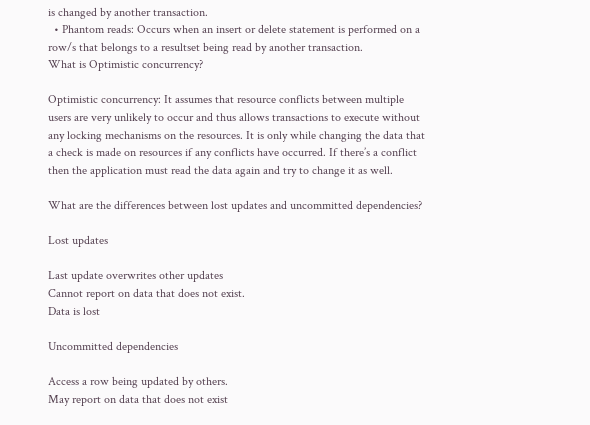is changed by another transaction.
  • Phantom reads: Occurs when an insert or delete statement is performed on a row/s that belongs to a resultset being read by another transaction.
What is Optimistic concurrency?

Optimistic concurrency: It assumes that resource conflicts between multiple users are very unlikely to occur and thus allows transactions to execute without any locking mechanisms on the resources. It is only while changing the data that a check is made on resources if any conflicts have occurred. If there’s a conflict then the application must read the data again and try to change it as well.

What are the differences between lost updates and uncommitted dependencies?

Lost updates

Last update overwrites other updates
Cannot report on data that does not exist.
Data is lost

Uncommitted dependencies

Access a row being updated by others.
May report on data that does not exist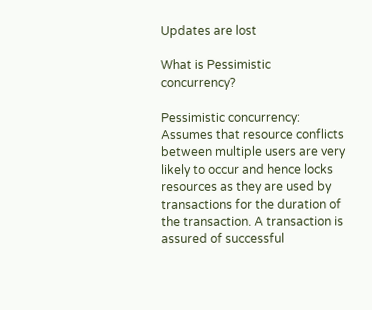Updates are lost

What is Pessimistic concurrency?

Pessimistic concurrency: Assumes that resource conflicts between multiple users are very likely to occur and hence locks resources as they are used by transactions for the duration of the transaction. A transaction is assured of successful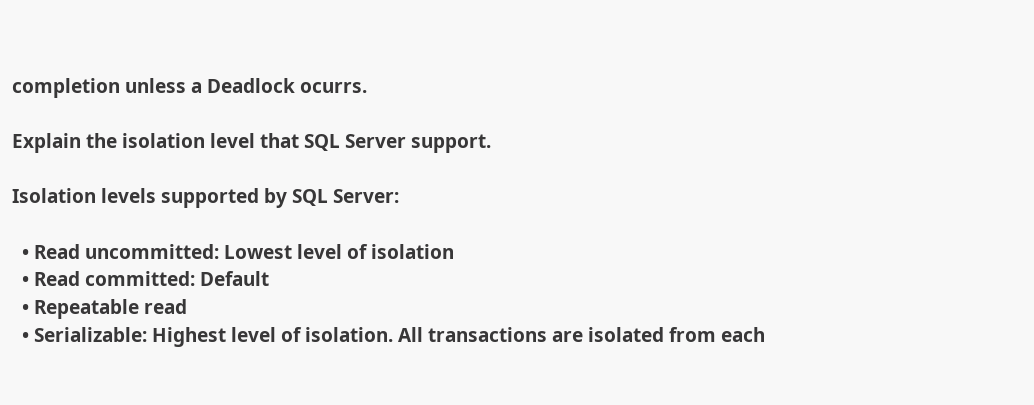completion unless a Deadlock ocurrs.

Explain the isolation level that SQL Server support.

Isolation levels supported by SQL Server:

  • Read uncommitted: Lowest level of isolation
  • Read committed: Default
  • Repeatable read
  • Serializable: Highest level of isolation. All transactions are isolated from each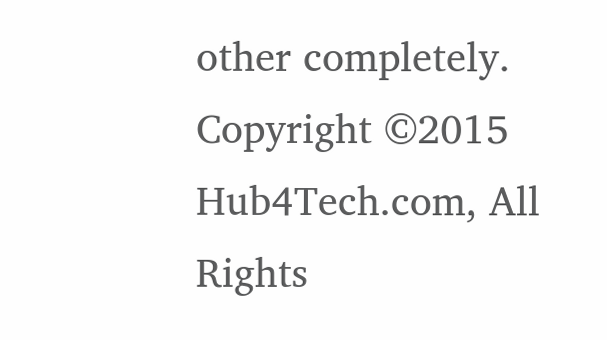other completely.
Copyright ©2015 Hub4Tech.com, All Rights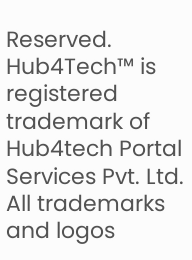Reserved. Hub4Tech™ is registered trademark of Hub4tech Portal Services Pvt. Ltd.
All trademarks and logos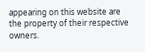appearing on this website are the property of their respective owners.